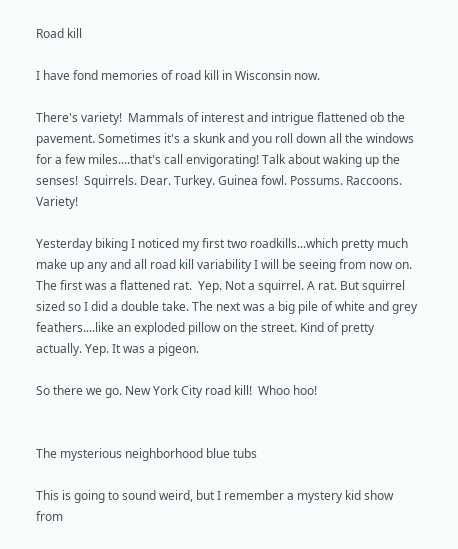Road kill

I have fond memories of road kill in Wisconsin now.

There's variety!  Mammals of interest and intrigue flattened ob the pavement. Sometimes it's a skunk and you roll down all the windows for a few miles....that's call envigorating! Talk about waking up the senses!  Squirrels. Dear. Turkey. Guinea fowl. Possums. Raccoons. Variety!

Yesterday biking I noticed my first two roadkills...which pretty much make up any and all road kill variability I will be seeing from now on. The first was a flattened rat.  Yep. Not a squirrel. A rat. But squirrel sized so I did a double take. The next was a big pile of white and grey feathers....like an exploded pillow on the street. Kind of pretty actually. Yep. It was a pigeon.

So there we go. New York City road kill!  Whoo hoo!


The mysterious neighborhood blue tubs

This is going to sound weird, but I remember a mystery kid show from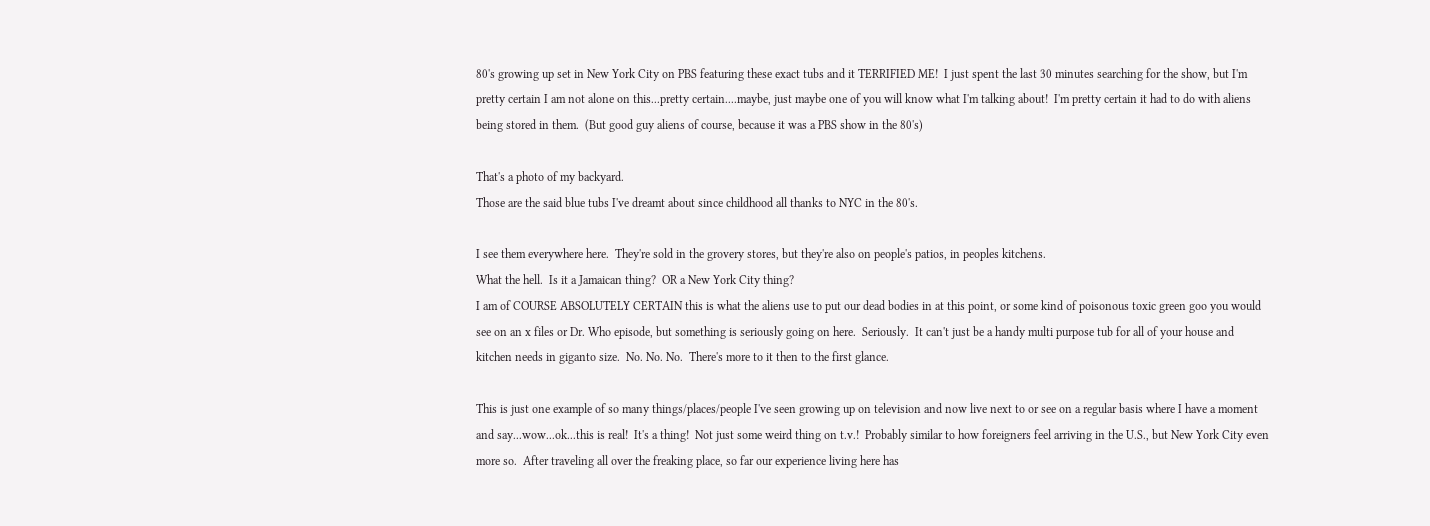80's growing up set in New York City on PBS featuring these exact tubs and it TERRIFIED ME!  I just spent the last 30 minutes searching for the show, but I'm pretty certain I am not alone on this...pretty certain....maybe, just maybe one of you will know what I'm talking about!  I'm pretty certain it had to do with aliens being stored in them.  (But good guy aliens of course, because it was a PBS show in the 80's)

That's a photo of my backyard.
Those are the said blue tubs I've dreamt about since childhood all thanks to NYC in the 80's.

I see them everywhere here.  They're sold in the grovery stores, but they're also on people's patios, in peoples kitchens.
What the hell.  Is it a Jamaican thing?  OR a New York City thing?
I am of COURSE ABSOLUTELY CERTAIN this is what the aliens use to put our dead bodies in at this point, or some kind of poisonous toxic green goo you would see on an x files or Dr. Who episode, but something is seriously going on here.  Seriously.  It can't just be a handy multi purpose tub for all of your house and kitchen needs in giganto size.  No. No. No.  There's more to it then to the first glance.

This is just one example of so many things/places/people I've seen growing up on television and now live next to or see on a regular basis where I have a moment and say...wow...ok...this is real!  It's a thing!  Not just some weird thing on t.v.!  Probably similar to how foreigners feel arriving in the U.S., but New York City even more so.  After traveling all over the freaking place, so far our experience living here has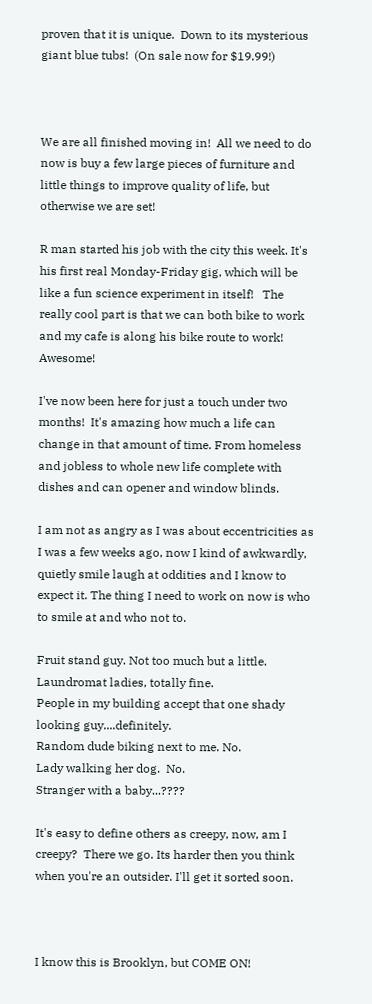proven that it is unique.  Down to its mysterious giant blue tubs!  (On sale now for $19.99!)



We are all finished moving in!  All we need to do now is buy a few large pieces of furniture and little things to improve quality of life, but otherwise we are set!

R man started his job with the city this week. It's his first real Monday-Friday gig, which will be like a fun science experiment in itself!   The really cool part is that we can both bike to work and my cafe is along his bike route to work!  Awesome!

I've now been here for just a touch under two months!  It's amazing how much a life can change in that amount of time. From homeless and jobless to whole new life complete with dishes and can opener and window blinds.

I am not as angry as I was about eccentricities as I was a few weeks ago, now I kind of awkwardly, quietly smile laugh at oddities and I know to expect it. The thing I need to work on now is who to smile at and who not to.

Fruit stand guy. Not too much but a little.
Laundromat ladies, totally fine.
People in my building accept that one shady looking guy....definitely.
Random dude biking next to me. No.
Lady walking her dog.  No.
Stranger with a baby...????

It's easy to define others as creepy, now, am I creepy?  There we go. Its harder then you think when you're an outsider. I'll get it sorted soon.



I know this is Brooklyn, but COME ON!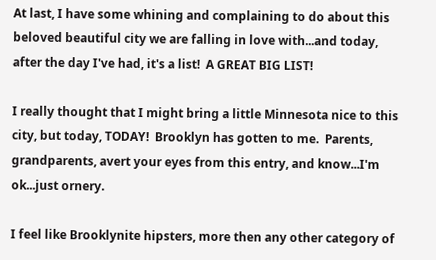At last, I have some whining and complaining to do about this beloved beautiful city we are falling in love with...and today, after the day I've had, it's a list!  A GREAT BIG LIST!

I really thought that I might bring a little Minnesota nice to this city, but today, TODAY!  Brooklyn has gotten to me.  Parents, grandparents, avert your eyes from this entry, and know...I'm ok...just ornery.

I feel like Brooklynite hipsters, more then any other category of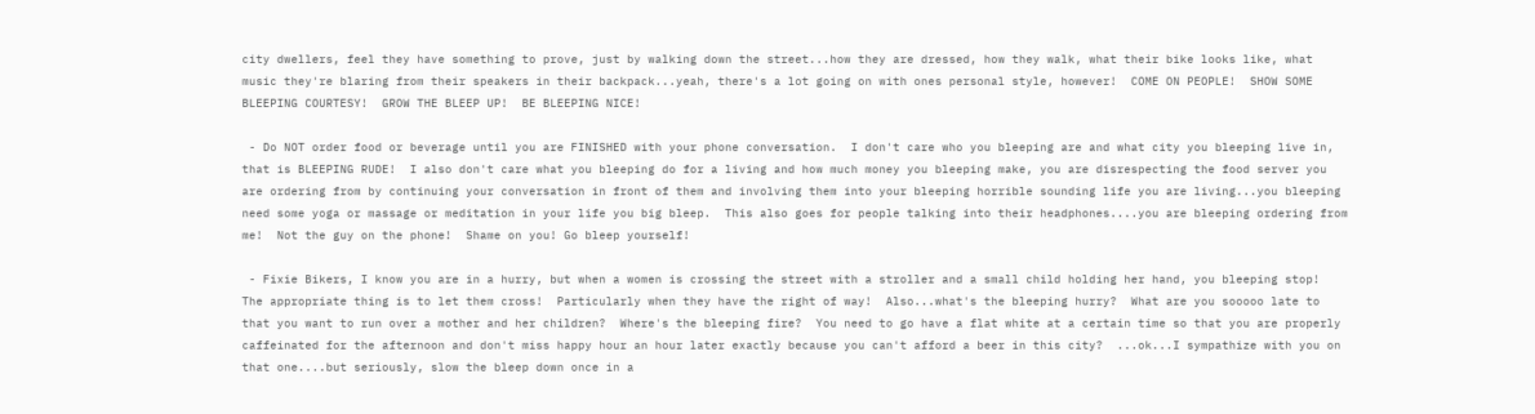city dwellers, feel they have something to prove, just by walking down the street...how they are dressed, how they walk, what their bike looks like, what music they're blaring from their speakers in their backpack...yeah, there's a lot going on with ones personal style, however!  COME ON PEOPLE!  SHOW SOME BLEEPING COURTESY!  GROW THE BLEEP UP!  BE BLEEPING NICE!

 - Do NOT order food or beverage until you are FINISHED with your phone conversation.  I don't care who you bleeping are and what city you bleeping live in, that is BLEEPING RUDE!  I also don't care what you bleeping do for a living and how much money you bleeping make, you are disrespecting the food server you are ordering from by continuing your conversation in front of them and involving them into your bleeping horrible sounding life you are living...you bleeping need some yoga or massage or meditation in your life you big bleep.  This also goes for people talking into their headphones....you are bleeping ordering from me!  Not the guy on the phone!  Shame on you! Go bleep yourself!

 - Fixie Bikers, I know you are in a hurry, but when a women is crossing the street with a stroller and a small child holding her hand, you bleeping stop!  The appropriate thing is to let them cross!  Particularly when they have the right of way!  Also...what's the bleeping hurry?  What are you sooooo late to that you want to run over a mother and her children?  Where's the bleeping fire?  You need to go have a flat white at a certain time so that you are properly caffeinated for the afternoon and don't miss happy hour an hour later exactly because you can't afford a beer in this city?  ...ok...I sympathize with you on that one....but seriously, slow the bleep down once in a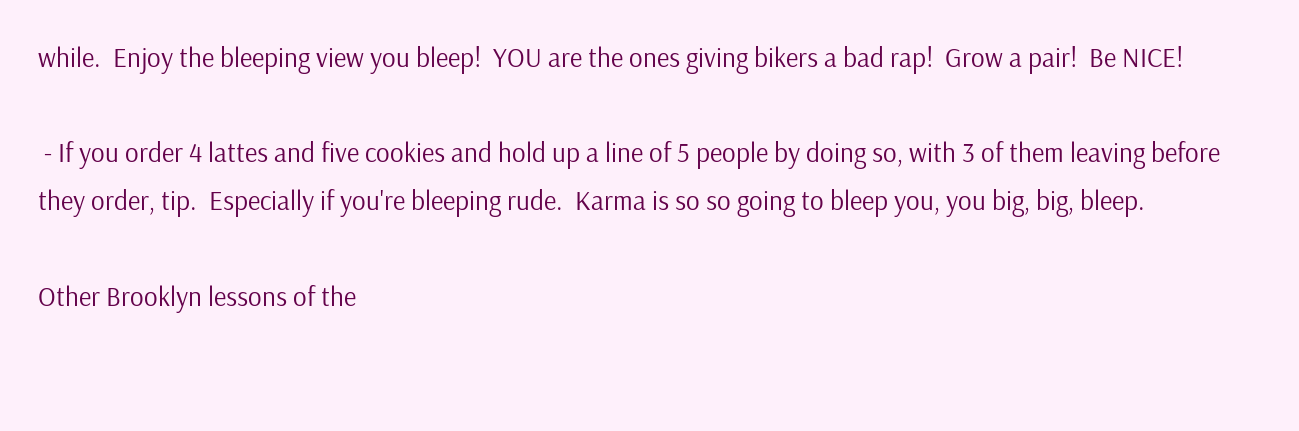while.  Enjoy the bleeping view you bleep!  YOU are the ones giving bikers a bad rap!  Grow a pair!  Be NICE!

 - If you order 4 lattes and five cookies and hold up a line of 5 people by doing so, with 3 of them leaving before they order, tip.  Especially if you're bleeping rude.  Karma is so so going to bleep you, you big, big, bleep.

Other Brooklyn lessons of the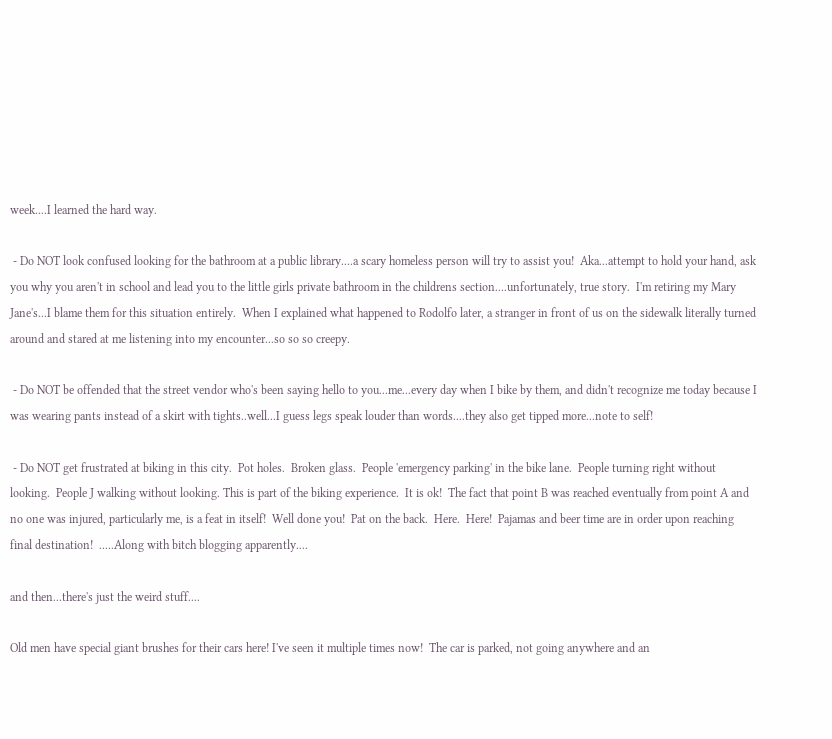week....I learned the hard way.

 - Do NOT look confused looking for the bathroom at a public library....a scary homeless person will try to assist you!  Aka...attempt to hold your hand, ask you why you aren't in school and lead you to the little girls private bathroom in the childrens section....unfortunately, true story.  I'm retiring my Mary Jane's...I blame them for this situation entirely.  When I explained what happened to Rodolfo later, a stranger in front of us on the sidewalk literally turned around and stared at me listening into my encounter...so so so creepy.

 - Do NOT be offended that the street vendor who's been saying hello to you...me...every day when I bike by them, and didn't recognize me today because I was wearing pants instead of a skirt with tights..well...I guess legs speak louder than words....they also get tipped more...note to self!

 - Do NOT get frustrated at biking in this city.  Pot holes.  Broken glass.  People 'emergency parking' in the bike lane.  People turning right without looking.  People J walking without looking. This is part of the biking experience.  It is ok!  The fact that point B was reached eventually from point A and no one was injured, particularly me, is a feat in itself!  Well done you!  Pat on the back.  Here.  Here!  Pajamas and beer time are in order upon reaching final destination!  .....Along with bitch blogging apparently....

and then...there's just the weird stuff....

Old men have special giant brushes for their cars here! I've seen it multiple times now!  The car is parked, not going anywhere and an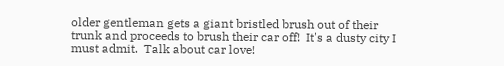older gentleman gets a giant bristled brush out of their trunk and proceeds to brush their car off!  It's a dusty city I must admit.  Talk about car love!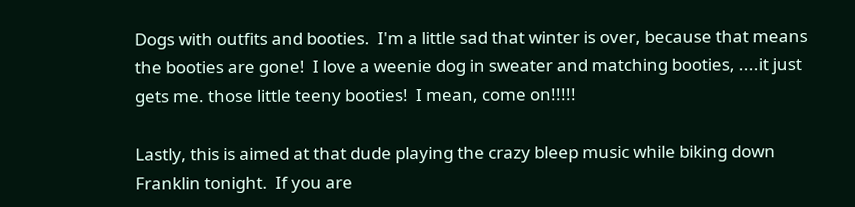Dogs with outfits and booties.  I'm a little sad that winter is over, because that means the booties are gone!  I love a weenie dog in sweater and matching booties, ....it just gets me. those little teeny booties!  I mean, come on!!!!!

Lastly, this is aimed at that dude playing the crazy bleep music while biking down Franklin tonight.  If you are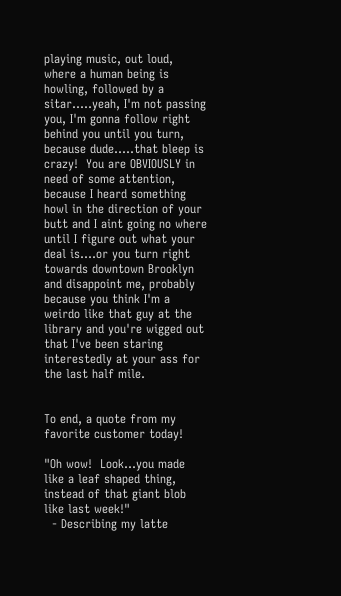playing music, out loud, where a human being is howling, followed by a sitar.....yeah, I'm not passing you, I'm gonna follow right behind you until you turn, because dude.....that bleep is crazy!  You are OBVIOUSLY in need of some attention, because I heard something howl in the direction of your butt and I aint going no where until I figure out what your deal is....or you turn right towards downtown Brooklyn and disappoint me, probably because you think I'm a weirdo like that guy at the library and you're wigged out that I've been staring interestedly at your ass for the last half mile.


To end, a quote from my favorite customer today!

"Oh wow!  Look...you made like a leaf shaped thing, instead of that giant blob like last week!"
  - Describing my latte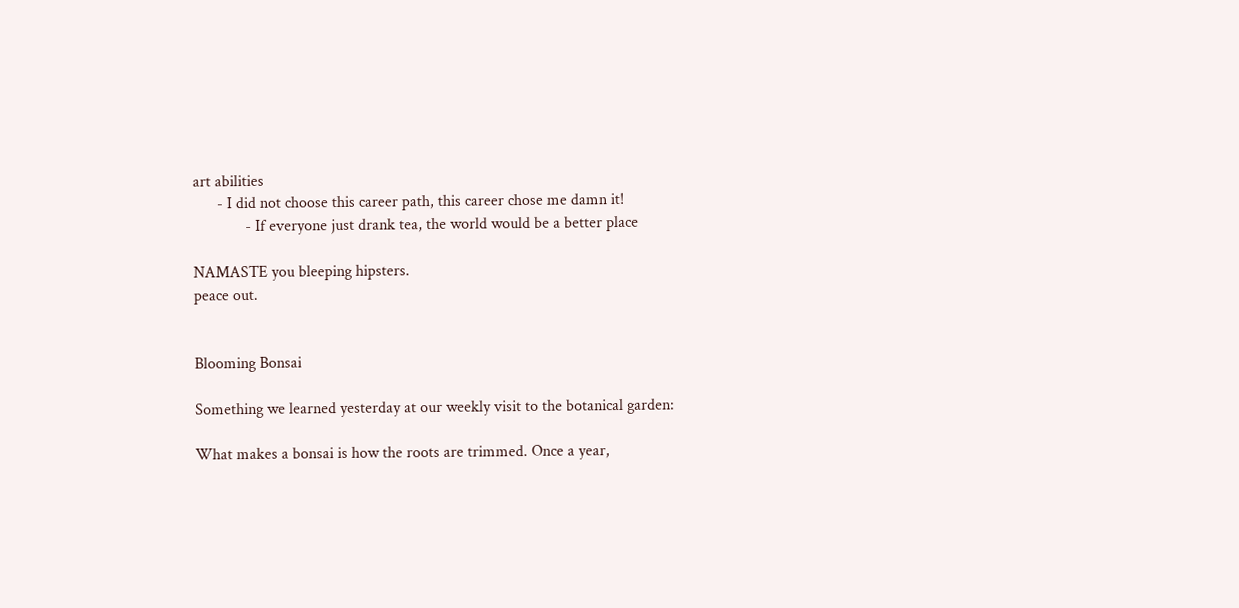art abilities
      - I did not choose this career path, this career chose me damn it!
             - If everyone just drank tea, the world would be a better place

NAMASTE you bleeping hipsters.
peace out.


Blooming Bonsai

Something we learned yesterday at our weekly visit to the botanical garden:

What makes a bonsai is how the roots are trimmed. Once a year,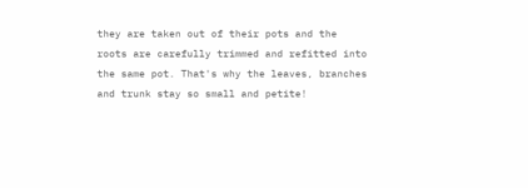they are taken out of their pots and the roots are carefully trimmed and refitted into the same pot. That's why the leaves, branches and trunk stay so small and petite!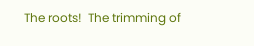The roots!  The trimming of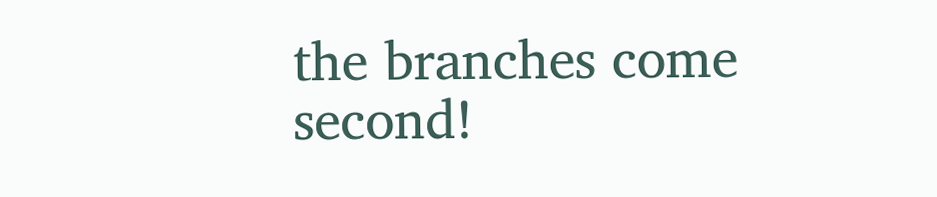the branches come second!